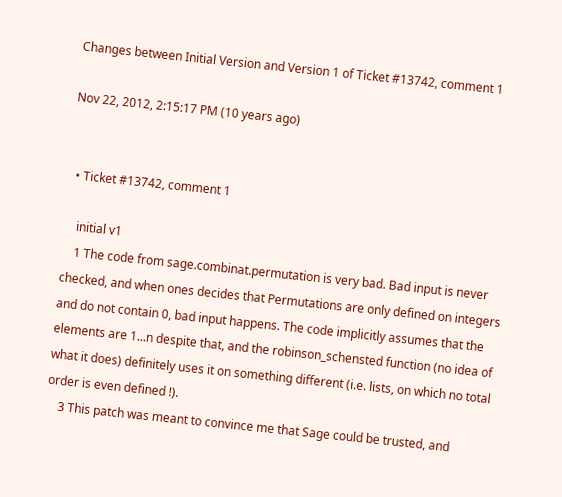Changes between Initial Version and Version 1 of Ticket #13742, comment 1

Nov 22, 2012, 2:15:17 PM (10 years ago)


  • Ticket #13742, comment 1

    initial v1
    1 The code from sage.combinat.permutation is very bad. Bad input is never checked, and when ones decides that Permutations are only defined on integers and do not contain 0, bad input happens. The code implicitly assumes that the elements are 1...n despite that, and the robinson_schensted function (no idea of what it does) definitely uses it on something different (i.e. lists, on which no total order is even defined !).
    3 This patch was meant to convince me that Sage could be trusted, and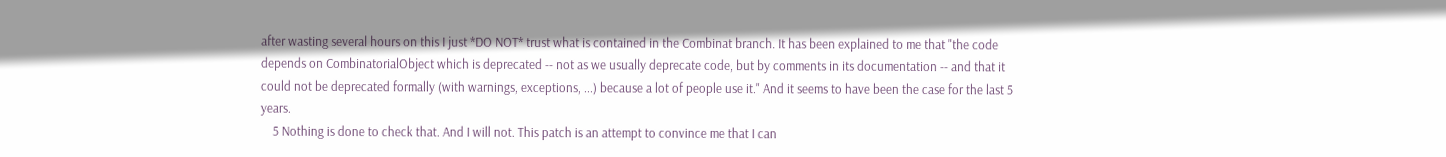after wasting several hours on this I just *DO NOT* trust what is contained in the Combinat branch. It has been explained to me that "the code depends on CombinatorialObject which is deprecated -- not as we usually deprecate code, but by comments in its documentation -- and that it could not be deprecated formally (with warnings, exceptions, ...) because a lot of people use it." And it seems to have been the case for the last 5 years.
    5 Nothing is done to check that. And I will not. This patch is an attempt to convince me that I can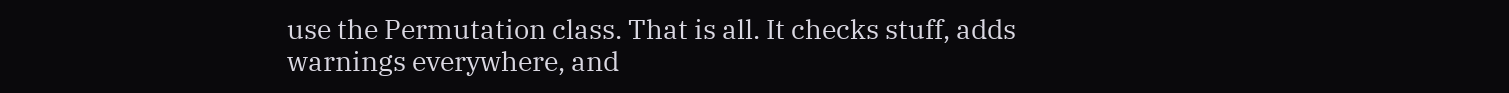use the Permutation class. That is all. It checks stuff, adds warnings everywhere, and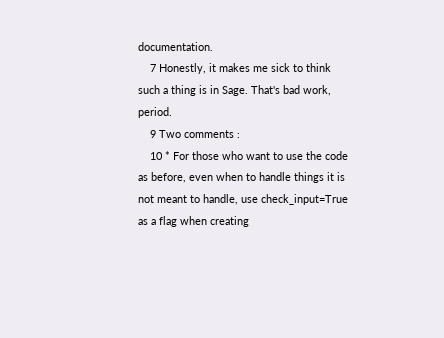documentation.
    7 Honestly, it makes me sick to think such a thing is in Sage. That's bad work, period.
    9 Two comments :
    10 * For those who want to use the code as before, even when to handle things it is not meant to handle, use check_input=True as a flag when creating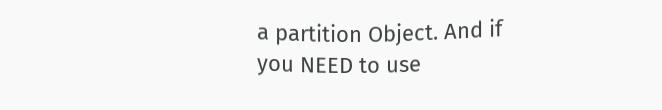a partition Object. And if you NEED to use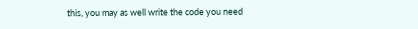this, you may as well write the code you need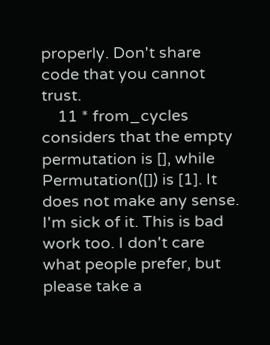properly. Don't share code that you cannot trust.
    11 * from_cycles considers that the empty permutation is [], while Permutation([]) is [1]. It does not make any sense. I'm sick of it. This is bad work too. I don't care what people prefer, but please take a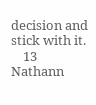decision and stick with it.
    13 Nathann